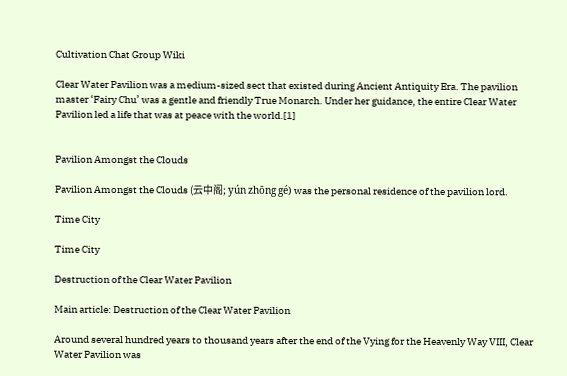Cultivation Chat Group Wiki

Clear Water Pavilion was a medium-sized sect that existed during Ancient Antiquity Era. The pavilion master ‘Fairy Chu’ was a gentle and friendly True Monarch. Under her guidance, the entire Clear Water Pavilion led a life that was at peace with the world.[1]


Pavilion Amongst the Clouds

Pavilion Amongst the Clouds (云中阁; yún zhōng gé) was the personal residence of the pavilion lord.

Time City

Time City

Destruction of the Clear Water Pavilion

Main article: Destruction of the Clear Water Pavilion

Around several hundred years to thousand years after the end of the Vying for the Heavenly Way VIII, Clear Water Pavilion was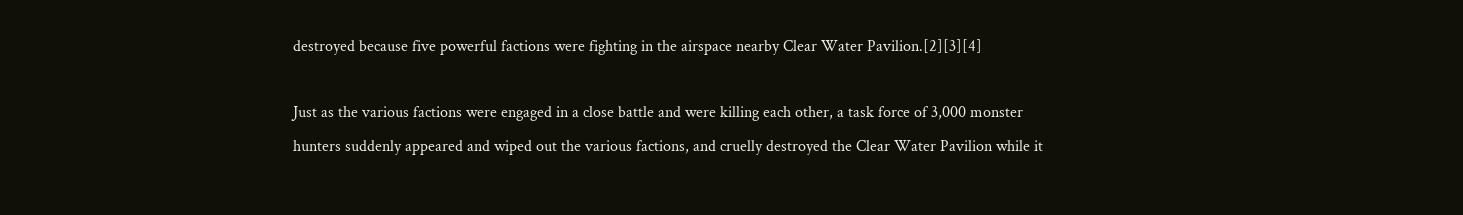destroyed because five powerful factions were fighting in the airspace nearby Clear Water Pavilion.[2][3][4]

Just as the various factions were engaged in a close battle and were killing each other, a task force of 3,000 monster hunters suddenly appeared and wiped out the various factions, and cruelly destroyed the Clear Water Pavilion while it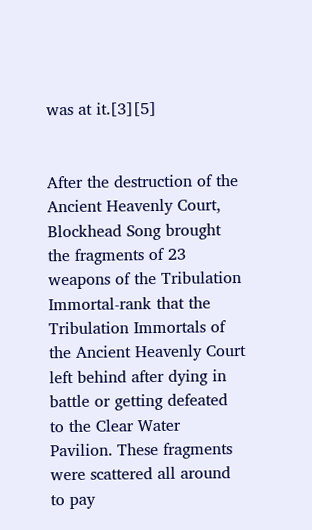was at it.[3][5]


After the destruction of the Ancient Heavenly Court, Blockhead Song brought the fragments of 23 weapons of the Tribulation Immortal-rank that the Tribulation Immortals of the Ancient Heavenly Court left behind after dying in battle or getting defeated to the Clear Water Pavilion. These fragments were scattered all around to pay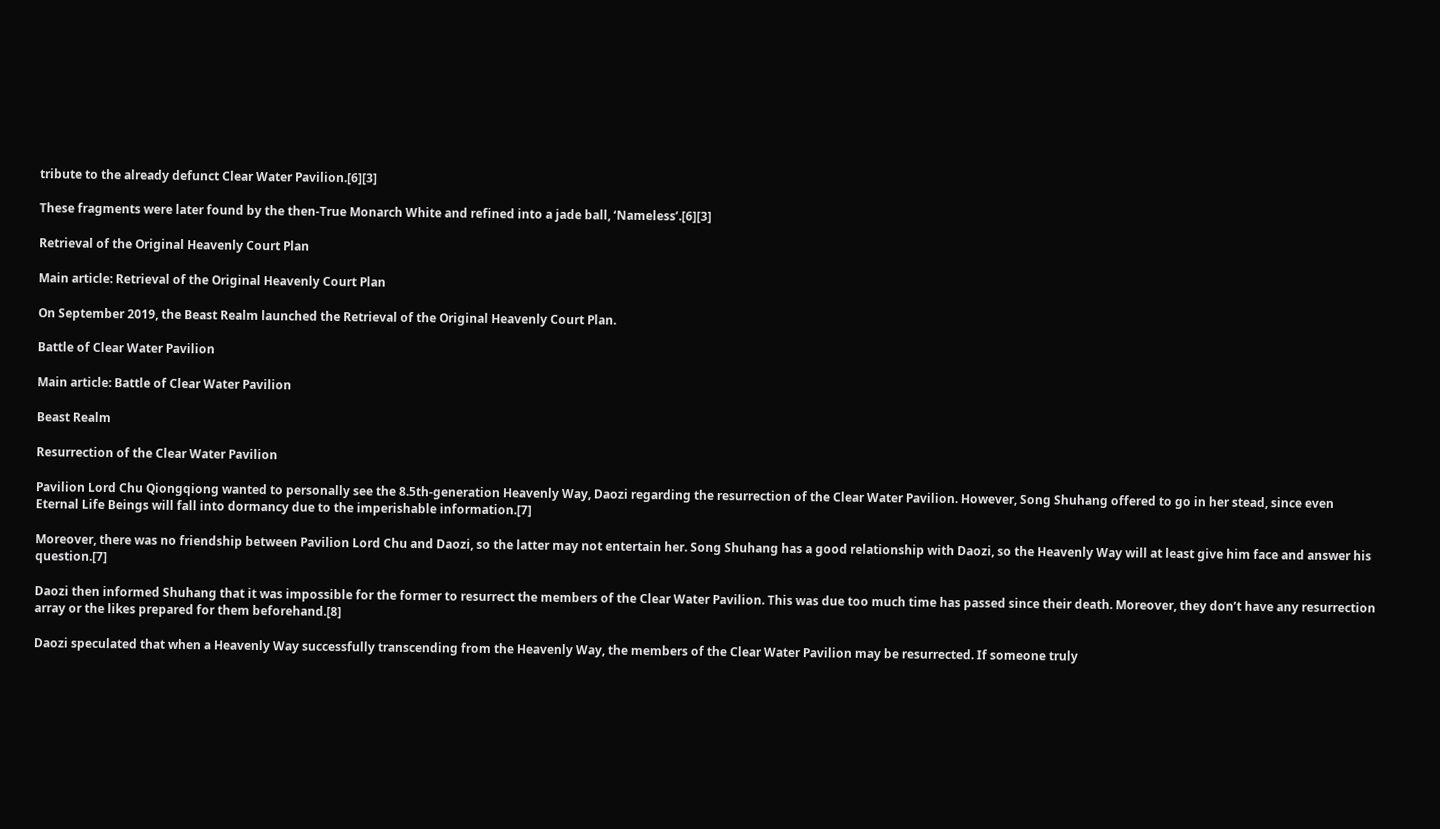tribute to the already defunct Clear Water Pavilion.[6][3]

These fragments were later found by the then-True Monarch White and refined into a jade ball, ‘Nameless’.[6][3]

Retrieval of the Original Heavenly Court Plan

Main article: Retrieval of the Original Heavenly Court Plan

On September 2019, the Beast Realm launched the Retrieval of the Original Heavenly Court Plan.

Battle of Clear Water Pavilion

Main article: Battle of Clear Water Pavilion

Beast Realm

Resurrection of the Clear Water Pavilion

Pavilion Lord Chu Qiongqiong wanted to personally see the 8.5th-generation Heavenly Way, Daozi regarding the resurrection of the Clear Water Pavilion. However, Song Shuhang offered to go in her stead, since even Eternal Life Beings will fall into dormancy due to the imperishable information.[7]

Moreover, there was no friendship between Pavilion Lord Chu and Daozi, so the latter may not entertain her. Song Shuhang has a good relationship with Daozi, so the Heavenly Way will at least give him face and answer his question.[7]

Daozi then informed Shuhang that it was impossible for the former to resurrect the members of the Clear Water Pavilion. This was due too much time has passed since their death. Moreover, they don’t have any resurrection array or the likes prepared for them beforehand.[8]

Daozi speculated that when a Heavenly Way successfully transcending from the Heavenly Way, the members of the Clear Water Pavilion may be resurrected. If someone truly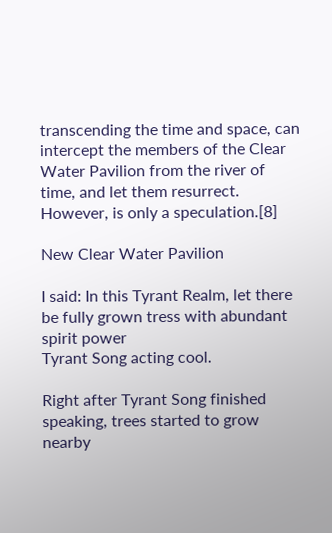transcending the time and space, can intercept the members of the Clear Water Pavilion from the river of time, and let them resurrect. However, is only a speculation.[8]

New Clear Water Pavilion

I said: In this Tyrant Realm, let there be fully grown tress with abundant spirit power
Tyrant Song acting cool.

Right after Tyrant Song finished speaking, trees started to grow nearby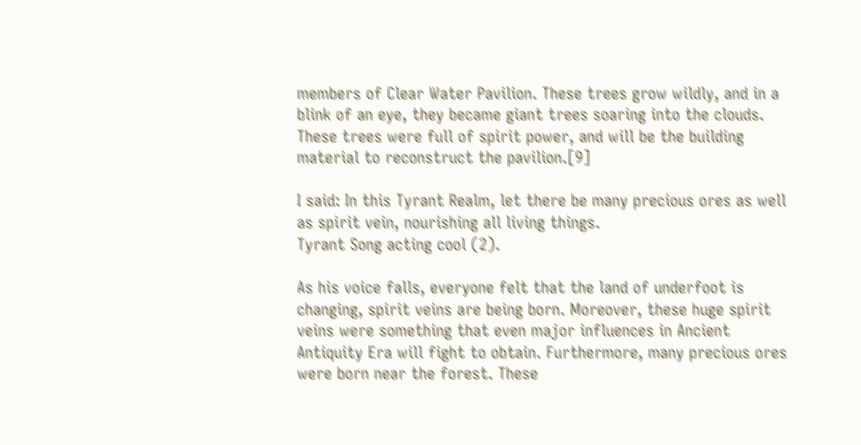members of Clear Water Pavilion. These trees grow wildly, and in a blink of an eye, they became giant trees soaring into the clouds. These trees were full of spirit power, and will be the building material to reconstruct the pavilion.[9]

I said: In this Tyrant Realm, let there be many precious ores as well as spirit vein, nourishing all living things.
Tyrant Song acting cool (2).

As his voice falls, everyone felt that the land of underfoot is changing, spirit veins are being born. Moreover, these huge spirit veins were something that even major influences in Ancient Antiquity Era will fight to obtain. Furthermore, many precious ores were born near the forest. These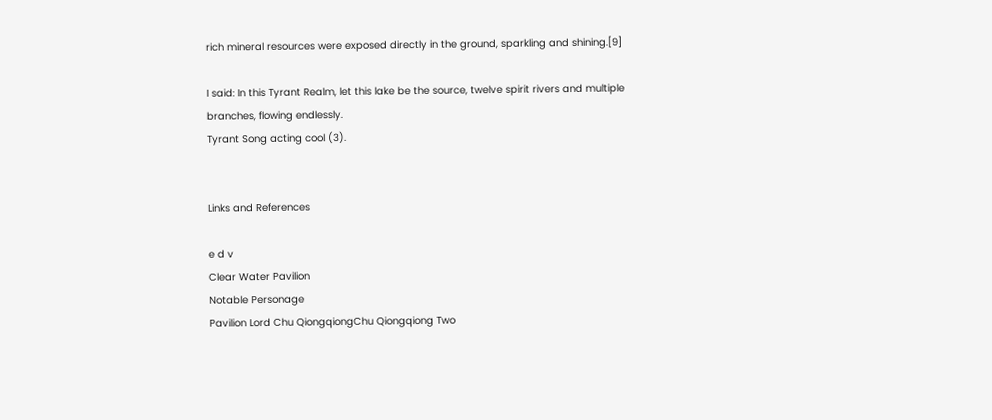rich mineral resources were exposed directly in the ground, sparkling and shining.[9]

I said: In this Tyrant Realm, let this lake be the source, twelve spirit rivers and multiple branches, flowing endlessly.
Tyrant Song acting cool (3).


Links and References

e d v
Clear Water Pavilion
Notable Personage
Pavilion Lord Chu QiongqiongChu Qiongqiong Two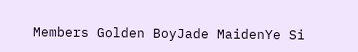Members Golden BoyJade MaidenYe Si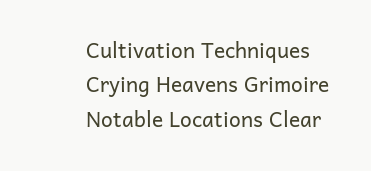Cultivation Techniques Crying Heavens Grimoire
Notable Locations Clear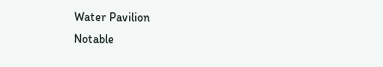Water Pavilion
Notable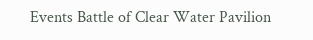Events Battle of Clear Water Pavilion